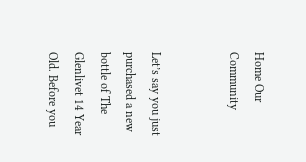Home Our Community


Let’s say you just purchased a new bottle of The Glenlivet 14 Year Old. Before you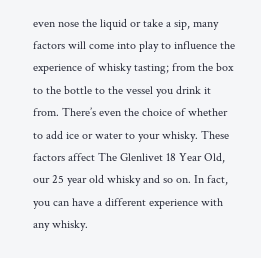even nose the liquid or take a sip, many factors will come into play to influence the experience of whisky tasting; from the box to the bottle to the vessel you drink it from. There’s even the choice of whether to add ice or water to your whisky. These factors affect The Glenlivet 18 Year Old, our 25 year old whisky and so on. In fact, you can have a different experience with any whisky.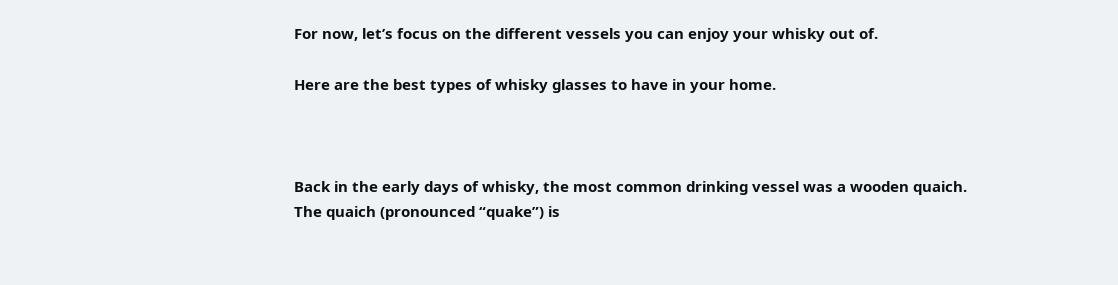For now, let’s focus on the different vessels you can enjoy your whisky out of.

Here are the best types of whisky glasses to have in your home.



Back in the early days of whisky, the most common drinking vessel was a wooden quaich. The quaich (pronounced “quake”) is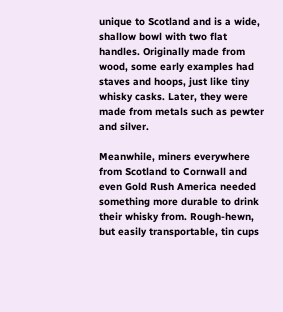unique to Scotland and is a wide, shallow bowl with two flat handles. Originally made from wood, some early examples had staves and hoops, just like tiny whisky casks. Later, they were made from metals such as pewter and silver.

Meanwhile, miners everywhere from Scotland to Cornwall and even Gold Rush America needed something more durable to drink their whisky from. Rough-hewn, but easily transportable, tin cups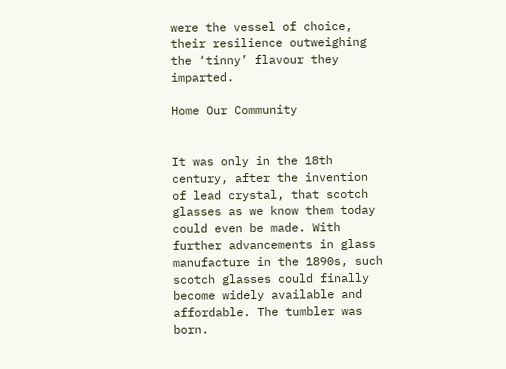were the vessel of choice, their resilience outweighing the ‘tinny’ flavour they imparted.

Home Our Community


It was only in the 18th century, after the invention of lead crystal, that scotch glasses as we know them today could even be made. With further advancements in glass manufacture in the 1890s, such scotch glasses could finally become widely available and affordable. The tumbler was born.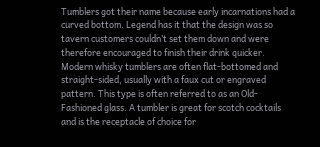Tumblers got their name because early incarnations had a curved bottom. Legend has it that the design was so tavern customers couldn’t set them down and were therefore encouraged to finish their drink quicker. Modern whisky tumblers are often flat-bottomed and straight-sided, usually with a faux cut or engraved pattern. This type is often referred to as an Old-Fashioned glass. A tumbler is great for scotch cocktails and is the receptacle of choice for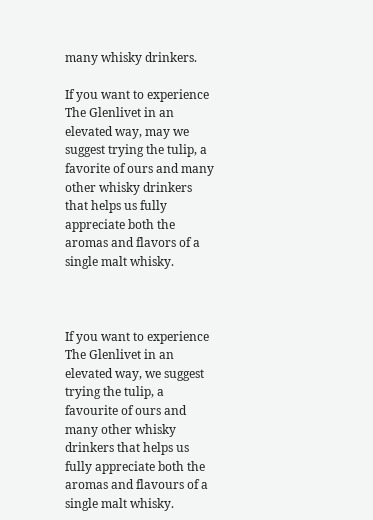many whisky drinkers.

If you want to experience The Glenlivet in an elevated way, may we suggest trying the tulip, a favorite of ours and many other whisky drinkers that helps us fully appreciate both the aromas and flavors of a single malt whisky.



If you want to experience The Glenlivet in an elevated way, we suggest trying the tulip, a favourite of ours and many other whisky drinkers that helps us fully appreciate both the aromas and flavours of a single malt whisky.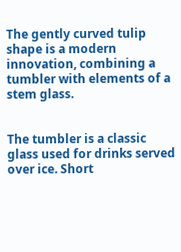The gently curved tulip shape is a modern innovation, combining a tumbler with elements of a stem glass.


The tumbler is a classic glass used for drinks served over ice. Short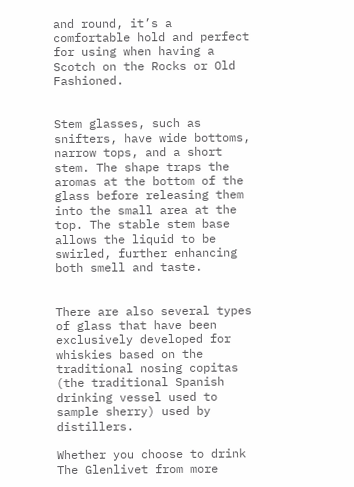and round, it’s a comfortable hold and perfect for using when having a Scotch on the Rocks or Old Fashioned.


Stem glasses, such as snifters, have wide bottoms, narrow tops, and a short stem. The shape traps the aromas at the bottom of the glass before releasing them into the small area at the top. The stable stem base allows the liquid to be swirled, further enhancing both smell and taste.


There are also several types of glass that have been exclusively developed for whiskies based on the traditional nosing copitas (the traditional Spanish drinking vessel used to sample sherry) used by distillers.

Whether you choose to drink The Glenlivet from more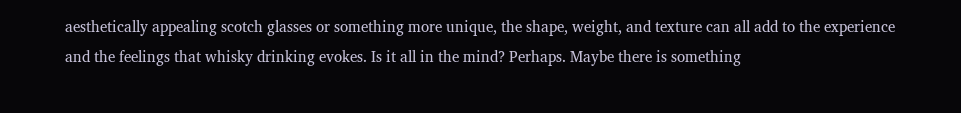aesthetically appealing scotch glasses or something more unique, the shape, weight, and texture can all add to the experience and the feelings that whisky drinking evokes. Is it all in the mind? Perhaps. Maybe there is something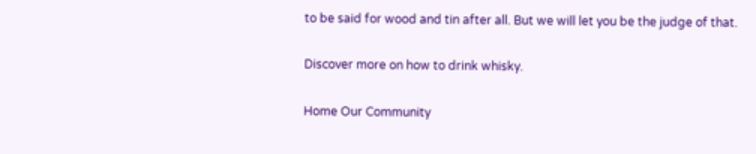to be said for wood and tin after all. But we will let you be the judge of that.

Discover more on how to drink whisky.

Home Our Community